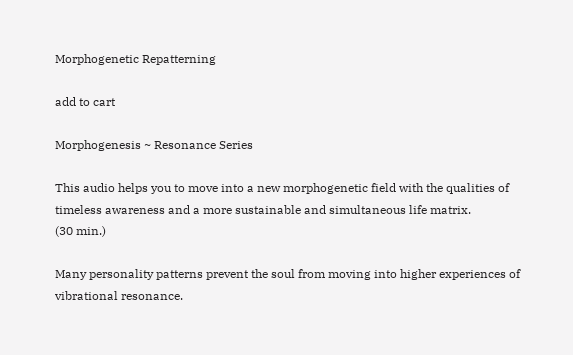Morphogenetic Repatterning

add to cart

Morphogenesis ~ Resonance Series

This audio helps you to move into a new morphogenetic field with the qualities of timeless awareness and a more sustainable and simultaneous life matrix.
(30 min.)

Many personality patterns prevent the soul from moving into higher experiences of vibrational resonance.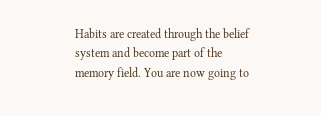Habits are created through the belief system and become part of the memory field. You are now going to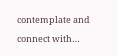contemplate and connect with…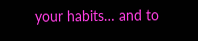your habits… and to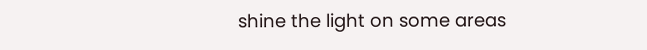shine the light on some areas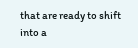that are ready to shift into a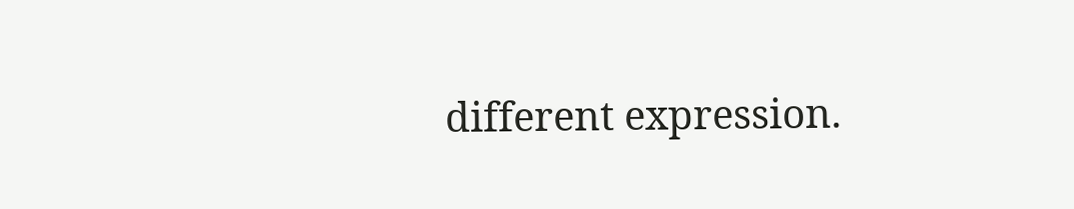different expression.